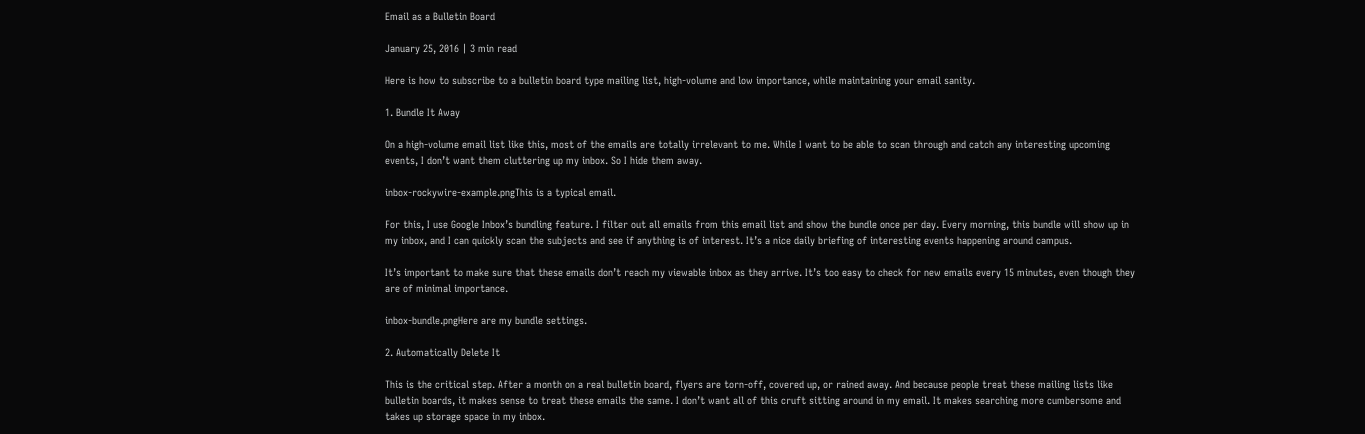Email as a Bulletin Board

January 25, 2016 | 3 min read

Here is how to subscribe to a bulletin board type mailing list, high-volume and low importance, while maintaining your email sanity.

1. Bundle It Away

On a high-volume email list like this, most of the emails are totally irrelevant to me. While I want to be able to scan through and catch any interesting upcoming events, I don’t want them cluttering up my inbox. So I hide them away.

inbox-rockywire-example.pngThis is a typical email.

For this, I use Google Inbox’s bundling feature. I filter out all emails from this email list and show the bundle once per day. Every morning, this bundle will show up in my inbox, and I can quickly scan the subjects and see if anything is of interest. It’s a nice daily briefing of interesting events happening around campus.

It’s important to make sure that these emails don’t reach my viewable inbox as they arrive. It’s too easy to check for new emails every 15 minutes, even though they are of minimal importance.

inbox-bundle.pngHere are my bundle settings.

2. Automatically Delete It

This is the critical step. After a month on a real bulletin board, flyers are torn-off, covered up, or rained away. And because people treat these mailing lists like bulletin boards, it makes sense to treat these emails the same. I don’t want all of this cruft sitting around in my email. It makes searching more cumbersome and takes up storage space in my inbox.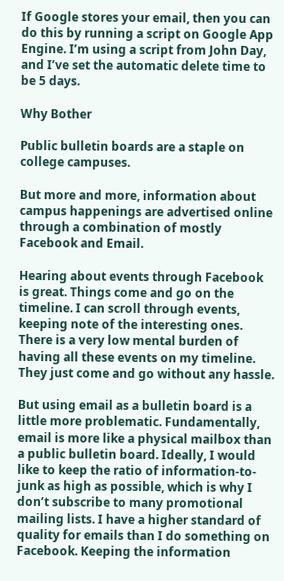If Google stores your email, then you can do this by running a script on Google App Engine. I’m using a script from John Day, and I’ve set the automatic delete time to be 5 days.

Why Bother

Public bulletin boards are a staple on college campuses.

But more and more, information about campus happenings are advertised online through a combination of mostly Facebook and Email.

Hearing about events through Facebook is great. Things come and go on the timeline. I can scroll through events, keeping note of the interesting ones. There is a very low mental burden of having all these events on my timeline. They just come and go without any hassle.

But using email as a bulletin board is a little more problematic. Fundamentally, email is more like a physical mailbox than a public bulletin board. Ideally, I would like to keep the ratio of information-to-junk as high as possible, which is why I don’t subscribe to many promotional mailing lists. I have a higher standard of quality for emails than I do something on Facebook. Keeping the information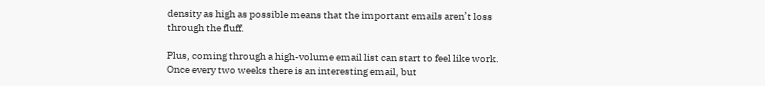density as high as possible means that the important emails aren’t loss through the fluff.

Plus, coming through a high-volume email list can start to feel like work. Once every two weeks there is an interesting email, but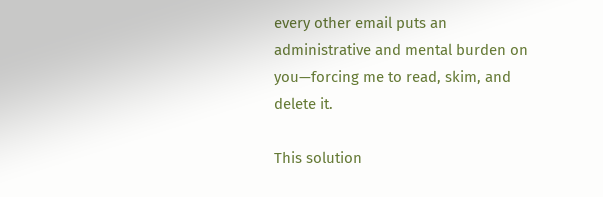every other email puts an administrative and mental burden on you—forcing me to read, skim, and delete it.

This solution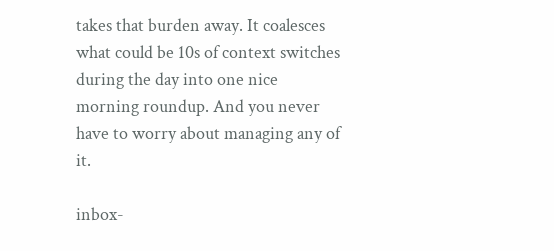takes that burden away. It coalesces what could be 10s of context switches during the day into one nice morning roundup. And you never have to worry about managing any of it.

inbox-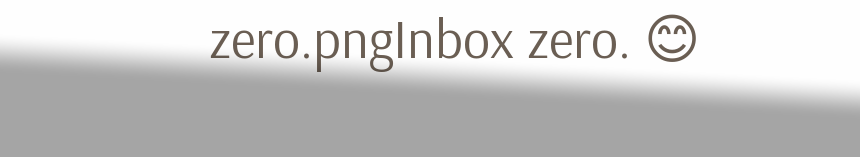zero.pngInbox zero. 😊